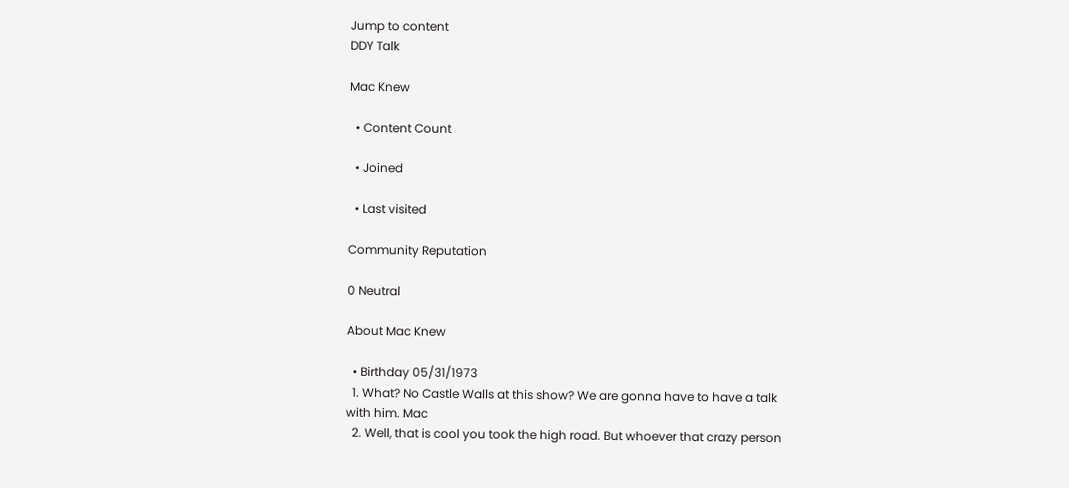Jump to content
DDY Talk

Mac Knew

  • Content Count

  • Joined

  • Last visited

Community Reputation

0 Neutral

About Mac Knew

  • Birthday 05/31/1973
  1. What? No Castle Walls at this show? We are gonna have to have a talk with him. Mac
  2. Well, that is cool you took the high road. But whoever that crazy person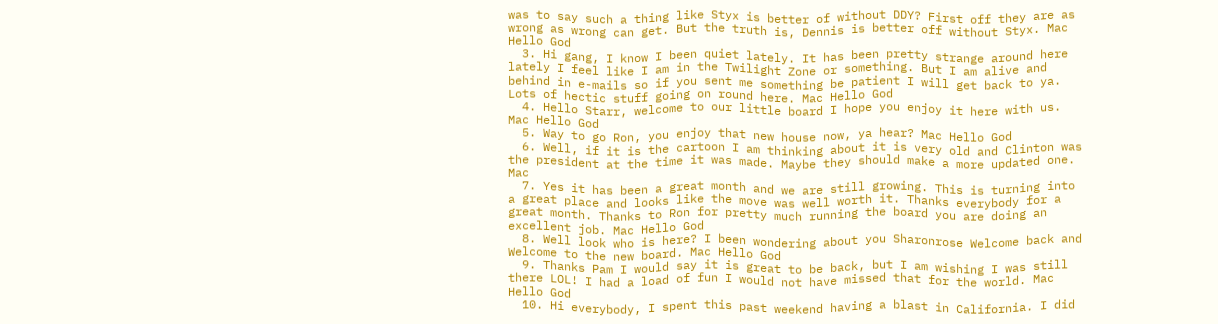was to say such a thing like Styx is better of without DDY? First off they are as wrong as wrong can get. But the truth is, Dennis is better off without Styx. Mac Hello God
  3. Hi gang, I know I been quiet lately. It has been pretty strange around here lately I feel like I am in the Twilight Zone or something. But I am alive and behind in e-mails so if you sent me something be patient I will get back to ya. Lots of hectic stuff going on round here. Mac Hello God
  4. Hello Starr, welcome to our little board I hope you enjoy it here with us. Mac Hello God
  5. Way to go Ron, you enjoy that new house now, ya hear? Mac Hello God
  6. Well, if it is the cartoon I am thinking about it is very old and Clinton was the president at the time it was made. Maybe they should make a more updated one. Mac
  7. Yes it has been a great month and we are still growing. This is turning into a great place and looks like the move was well worth it. Thanks everybody for a great month. Thanks to Ron for pretty much running the board you are doing an excellent job. Mac Hello God
  8. Well look who is here? I been wondering about you Sharonrose Welcome back and Welcome to the new board. Mac Hello God
  9. Thanks Pam I would say it is great to be back, but I am wishing I was still there LOL! I had a load of fun I would not have missed that for the world. Mac Hello God
  10. Hi everybody, I spent this past weekend having a blast in California. I did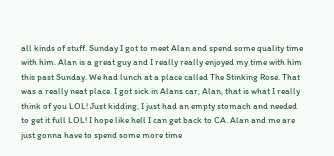all kinds of stuff. Sunday I got to meet Alan and spend some quality time with him. Alan is a great guy and I really really enjoyed my time with him this past Sunday. We had lunch at a place called The Stinking Rose. That was a really neat place. I got sick in Alans car, Alan, that is what I really think of you LOL! Just kidding, I just had an empty stomach and needed to get it full LOL! I hope like hell I can get back to CA. Alan and me are just gonna have to spend some more time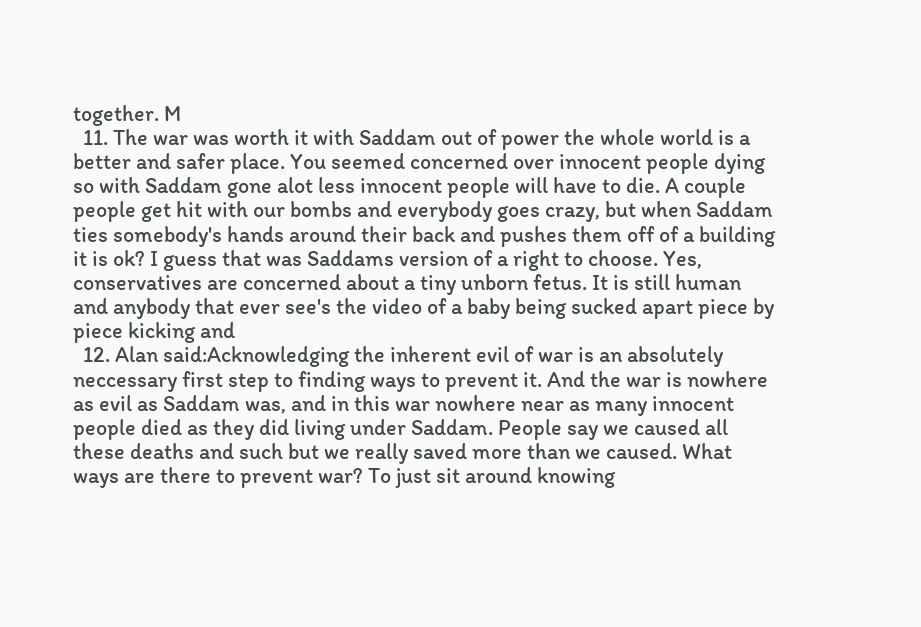together. M
  11. The war was worth it with Saddam out of power the whole world is a better and safer place. You seemed concerned over innocent people dying so with Saddam gone alot less innocent people will have to die. A couple people get hit with our bombs and everybody goes crazy, but when Saddam ties somebody's hands around their back and pushes them off of a building it is ok? I guess that was Saddams version of a right to choose. Yes, conservatives are concerned about a tiny unborn fetus. It is still human and anybody that ever see's the video of a baby being sucked apart piece by piece kicking and
  12. Alan said:Acknowledging the inherent evil of war is an absolutely neccessary first step to finding ways to prevent it. And the war is nowhere as evil as Saddam was, and in this war nowhere near as many innocent people died as they did living under Saddam. People say we caused all these deaths and such but we really saved more than we caused. What ways are there to prevent war? To just sit around knowing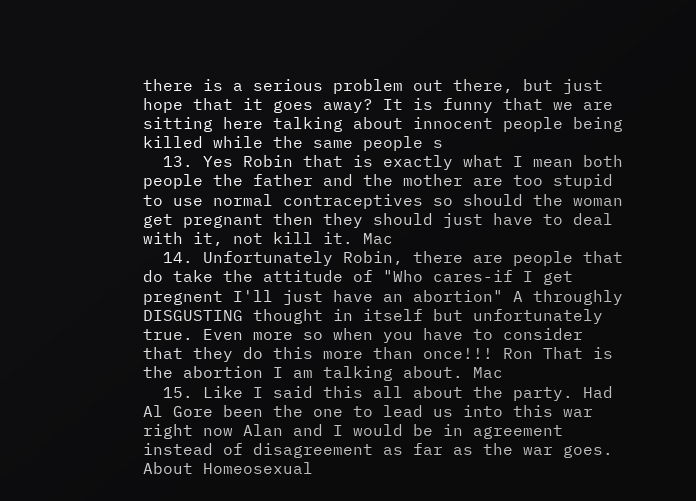there is a serious problem out there, but just hope that it goes away? It is funny that we are sitting here talking about innocent people being killed while the same people s
  13. Yes Robin that is exactly what I mean both people the father and the mother are too stupid to use normal contraceptives so should the woman get pregnant then they should just have to deal with it, not kill it. Mac
  14. Unfortunately Robin, there are people that do take the attitude of "Who cares-if I get pregnent I'll just have an abortion" A throughly DISGUSTING thought in itself but unfortunately true. Even more so when you have to consider that they do this more than once!!! Ron That is the abortion I am talking about. Mac
  15. Like I said this all about the party. Had Al Gore been the one to lead us into this war right now Alan and I would be in agreement instead of disagreement as far as the war goes. About Homeosexual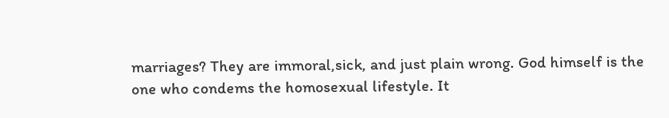marriages? They are immoral,sick, and just plain wrong. God himself is the one who condems the homosexual lifestyle. It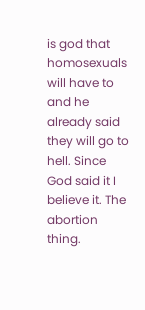is god that homosexuals will have to and he already said they will go to hell. Since God said it I believe it. The abortion thing.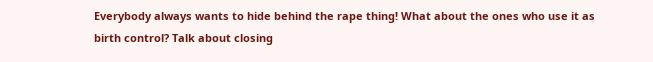Everybody always wants to hide behind the rape thing! What about the ones who use it as birth control? Talk about closing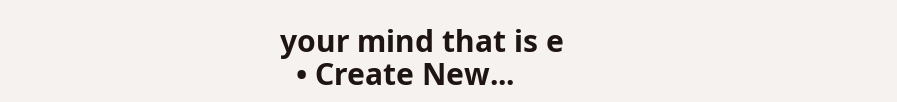your mind that is e
  • Create New...